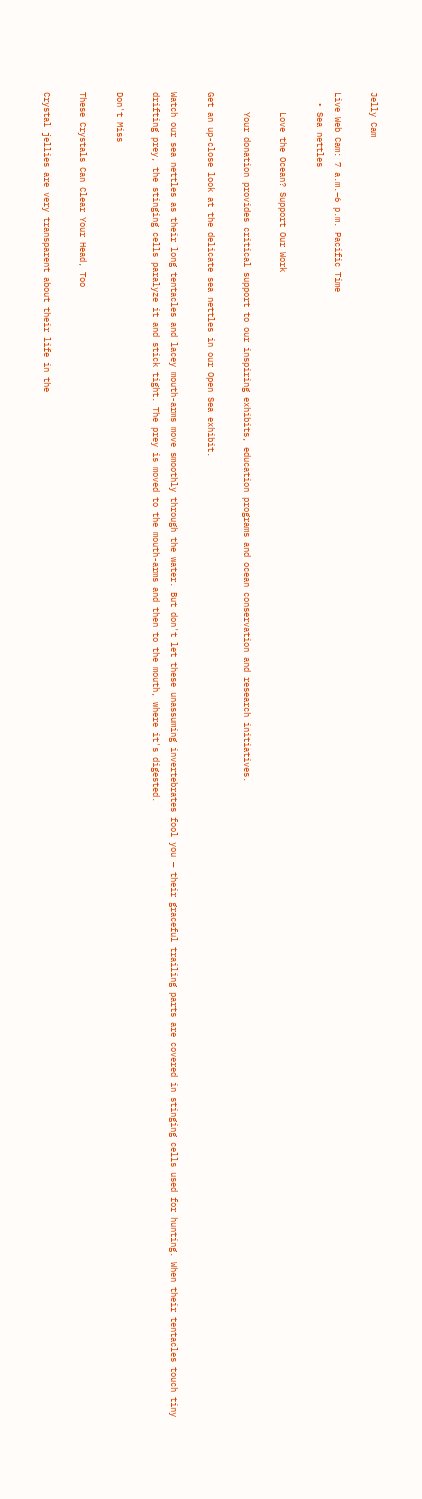Jelly Cam

Live Web Cam: 7 a.m.–6 p.m. Pacific Time
  • Sea nettles

    Love the Ocean? Support Our Work

    Your donation provides critical support to our inspiring exhibits, education programs and ocean conservation and research initiatives.

Get an up-close look at the delicate sea nettles in our Open Sea exhibit.

Watch our sea nettles as their long tentacles and lacey mouth-arms move smoothly through the water. But don't let these unassuming invertebrates fool you — their graceful trailing parts are covered in stinging cells used for hunting. When their tentacles touch tiny drifting prey, the stinging cells paralyze it and stick tight. The prey is moved to the mouth-arms and then to the mouth, where it's digested.

Don't Miss

These Crystals Can Clear Your Head, Too

Crystal jellies are very transparent about their life in the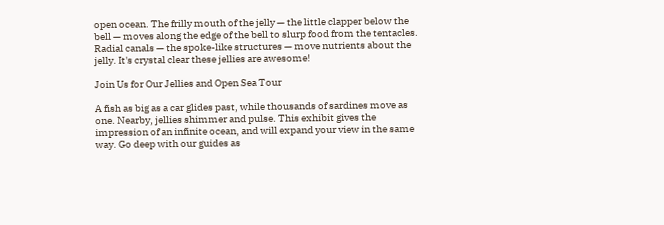open ocean. The frilly mouth of the jelly — the little clapper below the bell — moves along the edge of the bell to slurp food from the tentacles. Radial canals — the spoke-like structures — move nutrients about the jelly. It's crystal clear these jellies are awesome!

Join Us for Our Jellies and Open Sea Tour

A fish as big as a car glides past, while thousands of sardines move as one. Nearby, jellies shimmer and pulse. This exhibit gives the impression of an infinite ocean, and will expand your view in the same way. Go deep with our guides as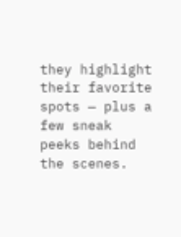they highlight their favorite spots — plus a few sneak peeks behind the scenes.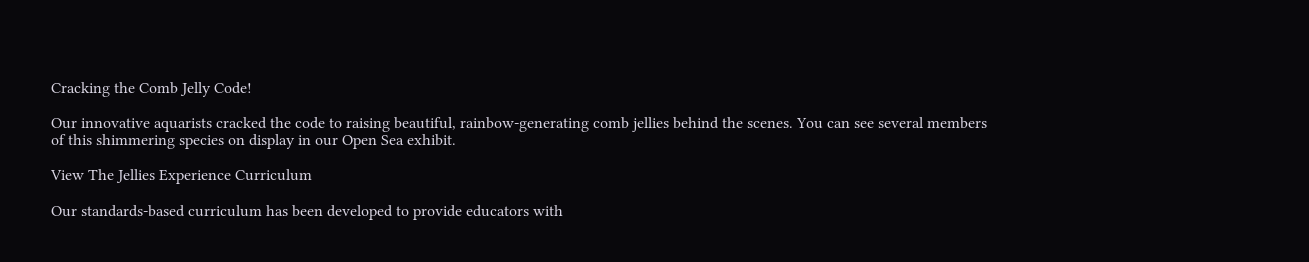Cracking the Comb Jelly Code!

Our innovative aquarists cracked the code to raising beautiful, rainbow-generating comb jellies behind the scenes. You can see several members of this shimmering species on display in our Open Sea exhibit.

View The Jellies Experience Curriculum

Our standards-based curriculum has been developed to provide educators with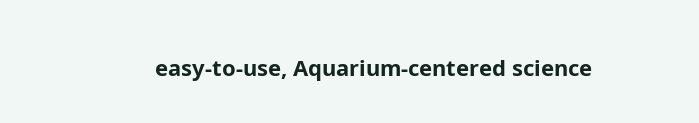easy-to-use, Aquarium-centered science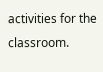activities for the classroom.